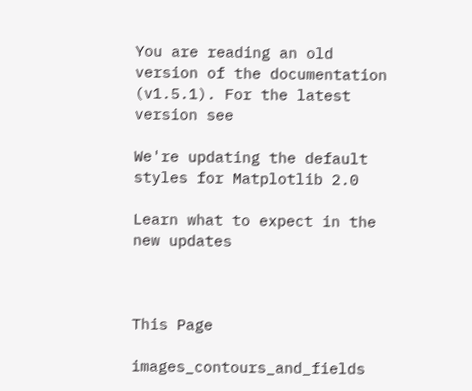You are reading an old version of the documentation (v1.5.1). For the latest version see

We're updating the default styles for Matplotlib 2.0

Learn what to expect in the new updates



This Page

images_contours_and_fields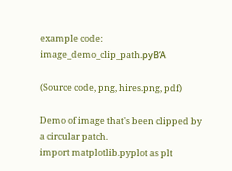example code: image_demo_clip_path.pyΒΆ

(Source code, png, hires.png, pdf)

Demo of image that's been clipped by a circular patch.
import matplotlib.pyplot as plt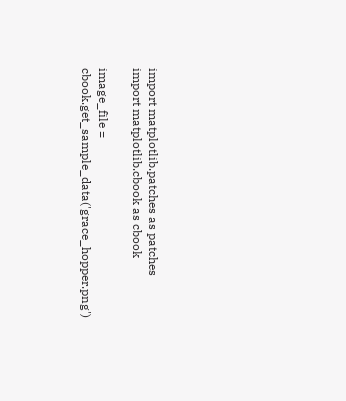import matplotlib.patches as patches
import matplotlib.cbook as cbook

image_file = cbook.get_sample_data('grace_hopper.png')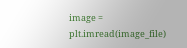image = plt.imread(image_file)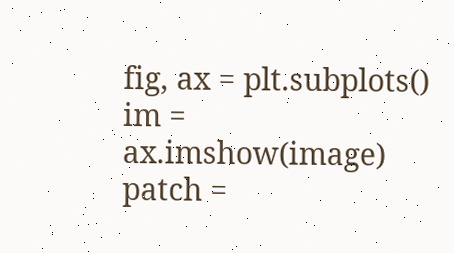fig, ax = plt.subplots()
im = ax.imshow(image)
patch =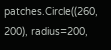patches.Circle((260, 200), radius=200,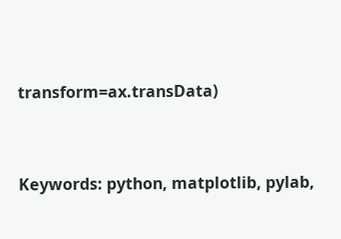transform=ax.transData)


Keywords: python, matplotlib, pylab,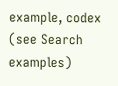example, codex (see Search examples)